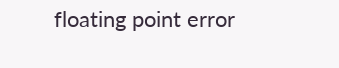floating point error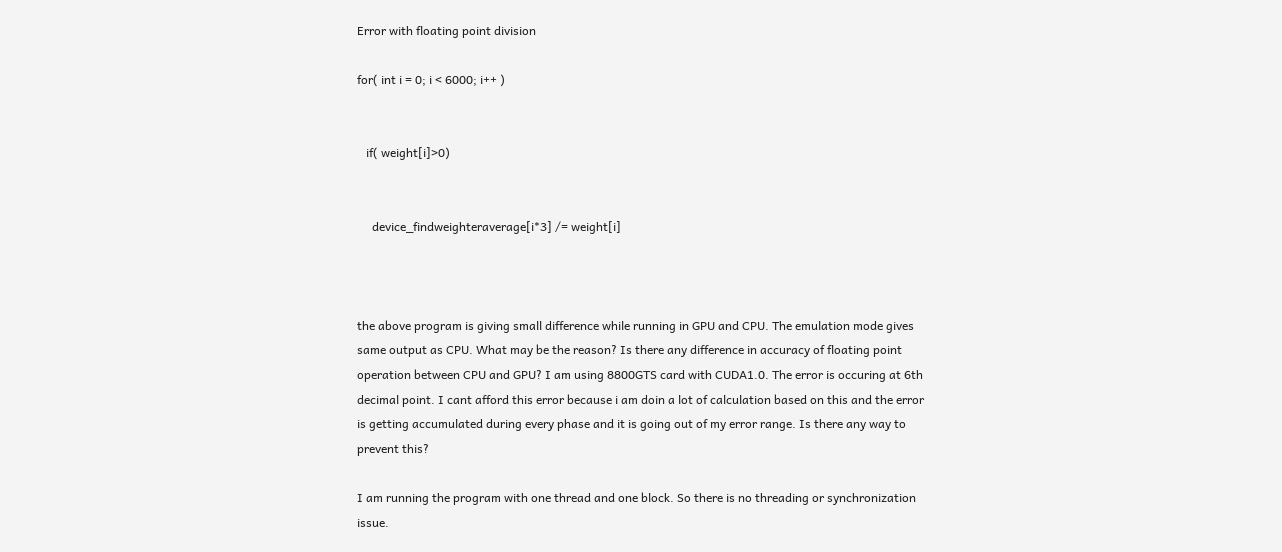Error with floating point division

for( int i = 0; i < 6000; i++ )


   if( weight[i]>0)


     device_findweighteraverage[i*3] /= weight[i]



the above program is giving small difference while running in GPU and CPU. The emulation mode gives same output as CPU. What may be the reason? Is there any difference in accuracy of floating point operation between CPU and GPU? I am using 8800GTS card with CUDA1.0. The error is occuring at 6th decimal point. I cant afford this error because i am doin a lot of calculation based on this and the error is getting accumulated during every phase and it is going out of my error range. Is there any way to prevent this?

I am running the program with one thread and one block. So there is no threading or synchronization issue.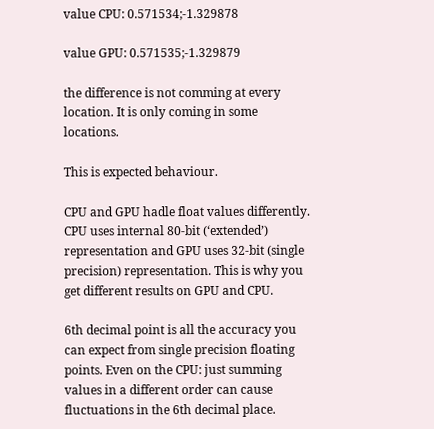value CPU: 0.571534;-1.329878

value GPU: 0.571535;-1.329879

the difference is not comming at every location. It is only coming in some locations.

This is expected behaviour.

CPU and GPU hadle float values differently. CPU uses internal 80-bit (‘extended’) representation and GPU uses 32-bit (single precision) representation. This is why you get different results on GPU and CPU.

6th decimal point is all the accuracy you can expect from single precision floating points. Even on the CPU: just summing values in a different order can cause fluctuations in the 6th decimal place.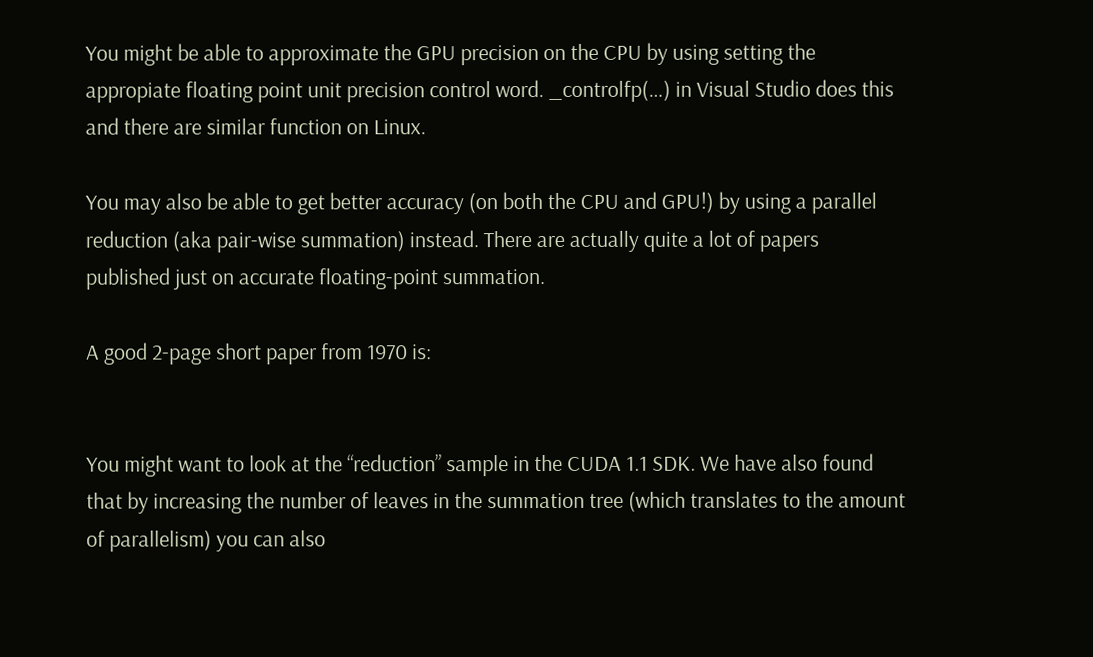You might be able to approximate the GPU precision on the CPU by using setting the appropiate floating point unit precision control word. _controlfp(…) in Visual Studio does this and there are similar function on Linux.

You may also be able to get better accuracy (on both the CPU and GPU!) by using a parallel reduction (aka pair-wise summation) instead. There are actually quite a lot of papers published just on accurate floating-point summation.

A good 2-page short paper from 1970 is:


You might want to look at the “reduction” sample in the CUDA 1.1 SDK. We have also found that by increasing the number of leaves in the summation tree (which translates to the amount of parallelism) you can also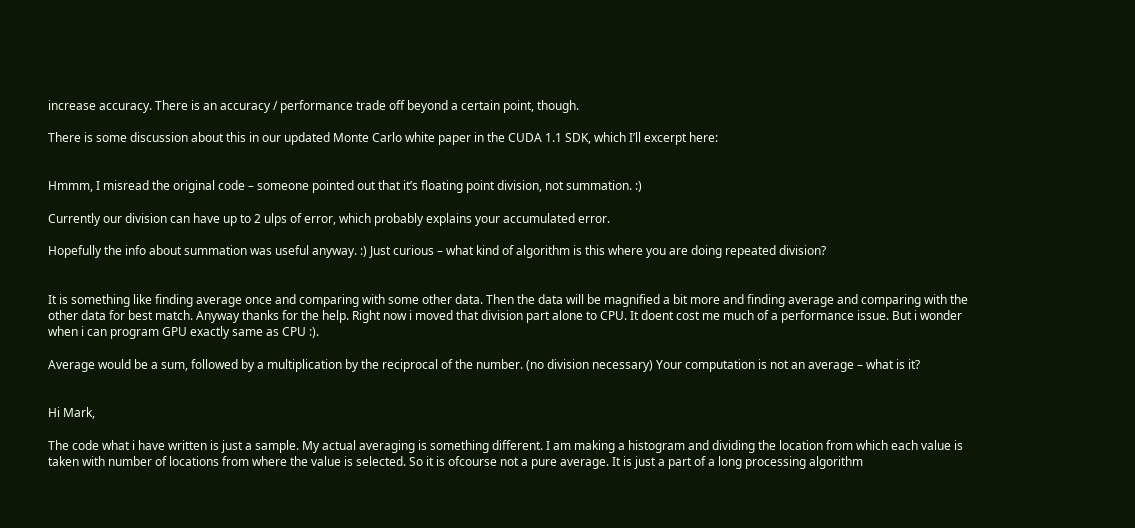increase accuracy. There is an accuracy / performance trade off beyond a certain point, though.

There is some discussion about this in our updated Monte Carlo white paper in the CUDA 1.1 SDK, which I’ll excerpt here:


Hmmm, I misread the original code – someone pointed out that it’s floating point division, not summation. :)

Currently our division can have up to 2 ulps of error, which probably explains your accumulated error.

Hopefully the info about summation was useful anyway. :) Just curious – what kind of algorithm is this where you are doing repeated division?


It is something like finding average once and comparing with some other data. Then the data will be magnified a bit more and finding average and comparing with the other data for best match. Anyway thanks for the help. Right now i moved that division part alone to CPU. It doent cost me much of a performance issue. But i wonder when i can program GPU exactly same as CPU :).

Average would be a sum, followed by a multiplication by the reciprocal of the number. (no division necessary) Your computation is not an average – what is it?


Hi Mark,

The code what i have written is just a sample. My actual averaging is something different. I am making a histogram and dividing the location from which each value is taken with number of locations from where the value is selected. So it is ofcourse not a pure average. It is just a part of a long processing algorithm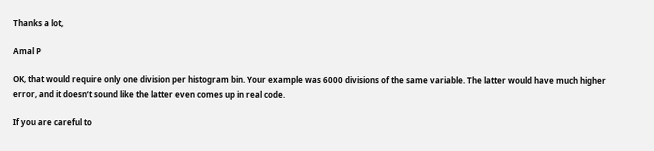Thanks a lot,

Amal P

OK, that would require only one division per histogram bin. Your example was 6000 divisions of the same variable. The latter would have much higher error, and it doesn’t sound like the latter even comes up in real code.

If you are careful to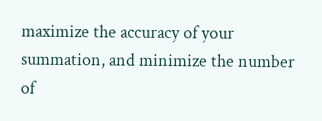maximize the accuracy of your summation, and minimize the number of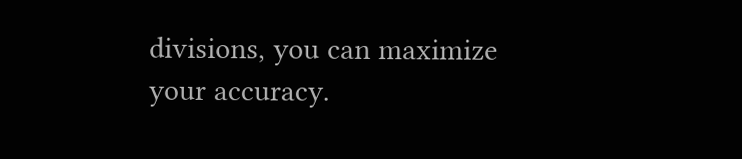divisions, you can maximize your accuracy.